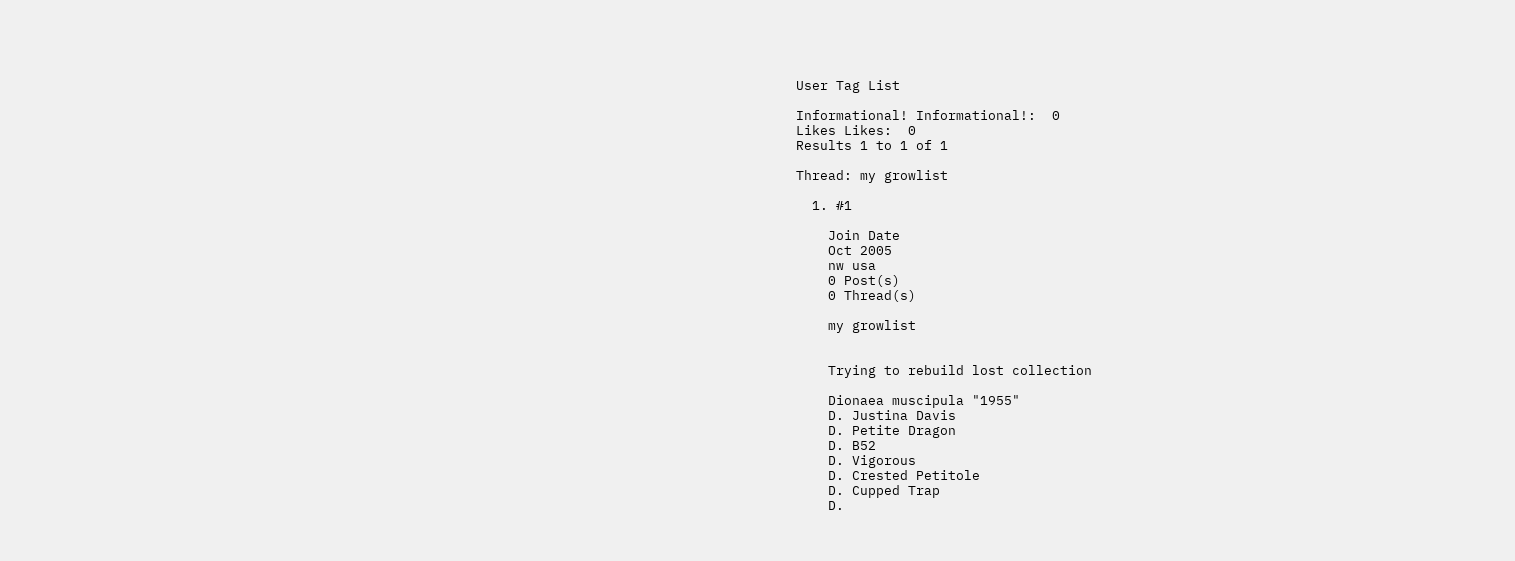User Tag List

Informational! Informational!:  0
Likes Likes:  0
Results 1 to 1 of 1

Thread: my growlist

  1. #1

    Join Date
    Oct 2005
    nw usa
    0 Post(s)
    0 Thread(s)

    my growlist


    Trying to rebuild lost collection

    Dionaea muscipula "1955"
    D. Justina Davis
    D. Petite Dragon
    D. B52
    D. Vigorous
    D. Crested Petitole
    D. Cupped Trap
    D.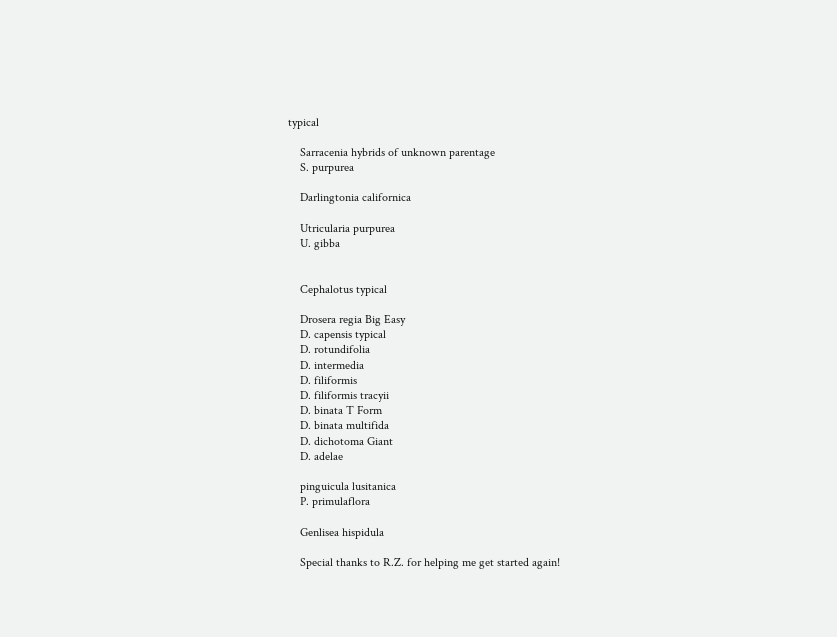typical

    Sarracenia hybrids of unknown parentage
    S. purpurea

    Darlingtonia californica

    Utricularia purpurea
    U. gibba


    Cephalotus typical

    Drosera regia Big Easy
    D. capensis typical
    D. rotundifolia
    D. intermedia
    D. filiformis
    D. filiformis tracyii
    D. binata T Form
    D. binata multifida
    D. dichotoma Giant
    D. adelae

    pinguicula lusitanica
    P. primulaflora

    Genlisea hispidula

    Special thanks to R.Z. for helping me get started again!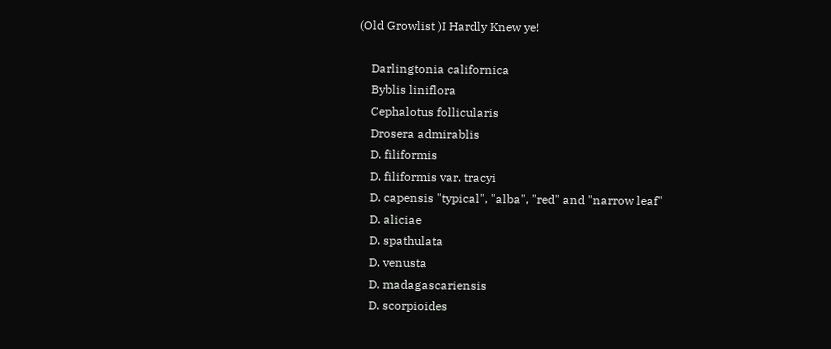(Old Growlist )I Hardly Knew ye!

    Darlingtonia californica
    Byblis liniflora
    Cephalotus follicularis
    Drosera admirablis
    D. filiformis
    D. filiformis var. tracyi
    D. capensis "typical", "alba", "red" and "narrow leaf"
    D. aliciae
    D. spathulata
    D. venusta
    D. madagascariensis
    D. scorpioides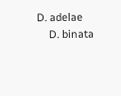D. adelae
    D. binata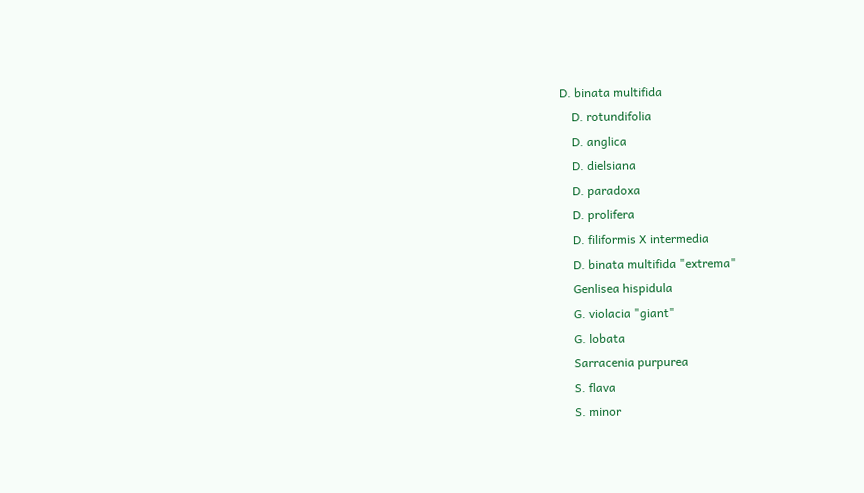D. binata multifida
    D. rotundifolia
    D. anglica
    D. dielsiana
    D. paradoxa
    D. prolifera
    D. filiformis X intermedia
    D. binata multifida "extrema"
    Genlisea hispidula
    G. violacia "giant"
    G. lobata
    Sarracenia purpurea
    S. flava
    S. minor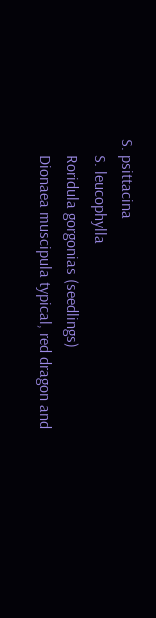S. psittacina
    S. leucophylla
    Roridula gorgonias (seedlings)
    Dionaea muscipula typical, red dragon and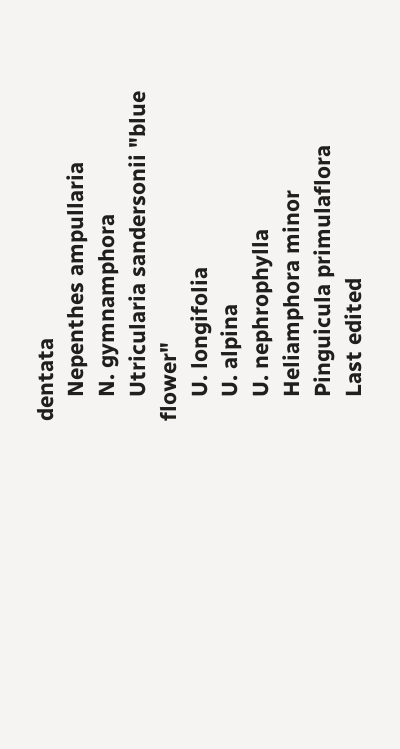dentata
    Nepenthes ampullaria
    N. gymnamphora
    Utricularia sandersonii "blue flower"
    U. longifolia
    U. alpina
    U. nephrophylla
    Heliamphora minor
    Pinguicula primulaflora
    Last edited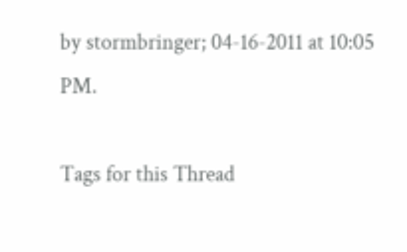by stormbringer; 04-16-2011 at 10:05 PM.

Tags for this Thread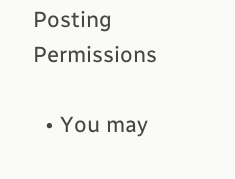Posting Permissions

  • You may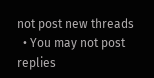not post new threads
  • You may not post replies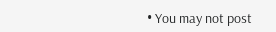• You may not post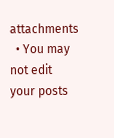attachments
  • You may not edit your posts